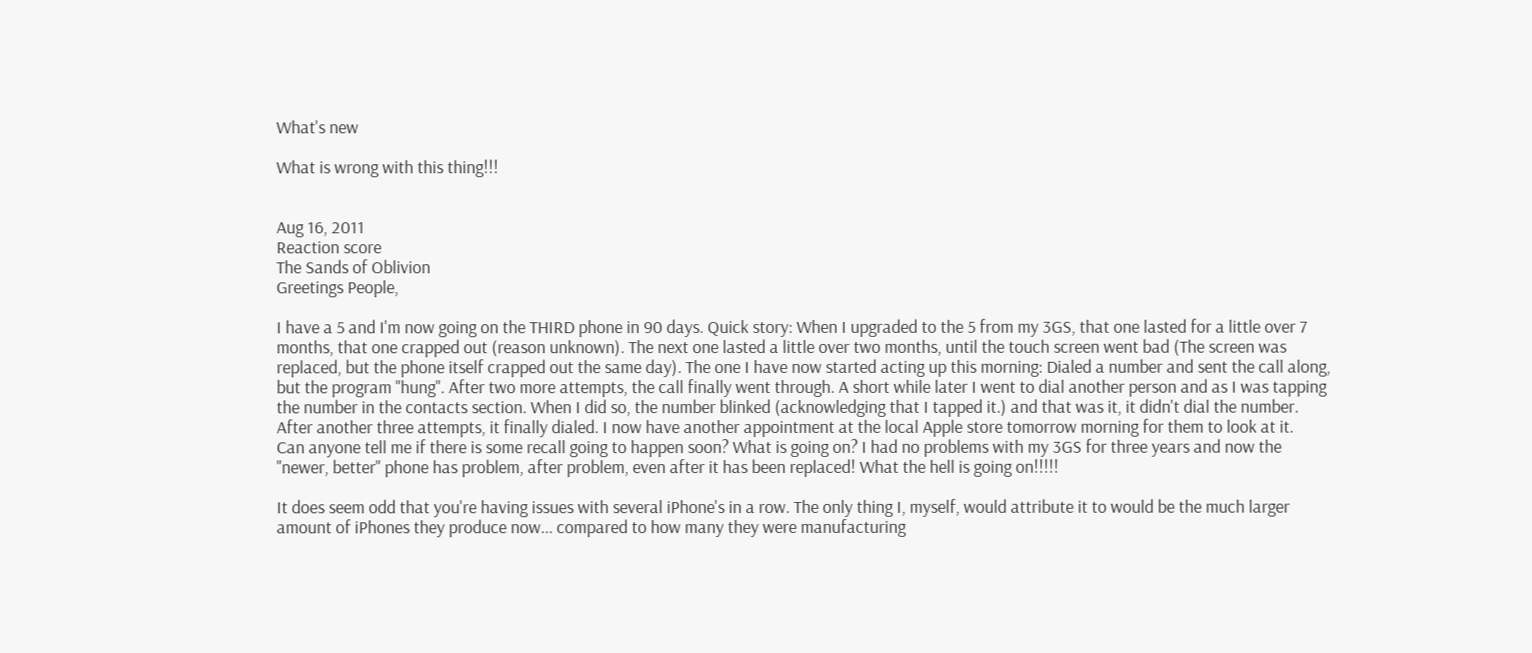What's new

What is wrong with this thing!!!


Aug 16, 2011
Reaction score
The Sands of Oblivion
Greetings People,

I have a 5 and I'm now going on the THIRD phone in 90 days. Quick story: When I upgraded to the 5 from my 3GS, that one lasted for a little over 7 months, that one crapped out (reason unknown). The next one lasted a little over two months, until the touch screen went bad (The screen was replaced, but the phone itself crapped out the same day). The one I have now started acting up this morning: Dialed a number and sent the call along, but the program "hung". After two more attempts, the call finally went through. A short while later I went to dial another person and as I was tapping the number in the contacts section. When I did so, the number blinked (acknowledging that I tapped it.) and that was it, it didn't dial the number. After another three attempts, it finally dialed. I now have another appointment at the local Apple store tomorrow morning for them to look at it.
Can anyone tell me if there is some recall going to happen soon? What is going on? I had no problems with my 3GS for three years and now the "newer, better" phone has problem, after problem, even after it has been replaced! What the hell is going on!!!!!

It does seem odd that you're having issues with several iPhone's in a row. The only thing I, myself, would attribute it to would be the much larger amount of iPhones they produce now... compared to how many they were manufacturing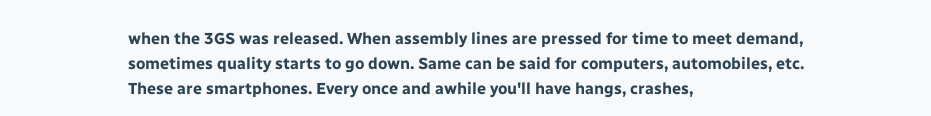when the 3GS was released. When assembly lines are pressed for time to meet demand, sometimes quality starts to go down. Same can be said for computers, automobiles, etc.
These are smartphones. Every once and awhile you'll have hangs, crashes,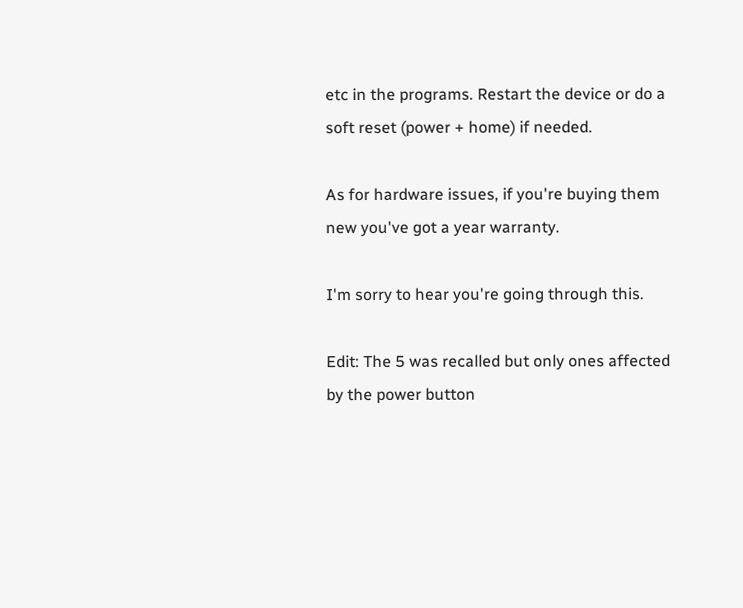etc in the programs. Restart the device or do a soft reset (power + home) if needed.

As for hardware issues, if you're buying them new you've got a year warranty.

I'm sorry to hear you're going through this.

Edit: The 5 was recalled but only ones affected by the power button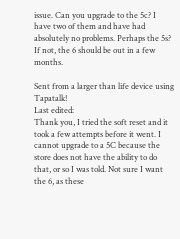issue. Can you upgrade to the 5c? I have two of them and have had absolutely no problems. Perhaps the 5s? If not, the 6 should be out in a few months.

Sent from a larger than life device using Tapatalk!
Last edited:
Thank you, I tried the soft reset and it took a few attempts before it went. I cannot upgrade to a 5C because the store does not have the ability to do that, or so I was told. Not sure I want the 6, as these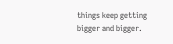things keep getting bigger and bigger.